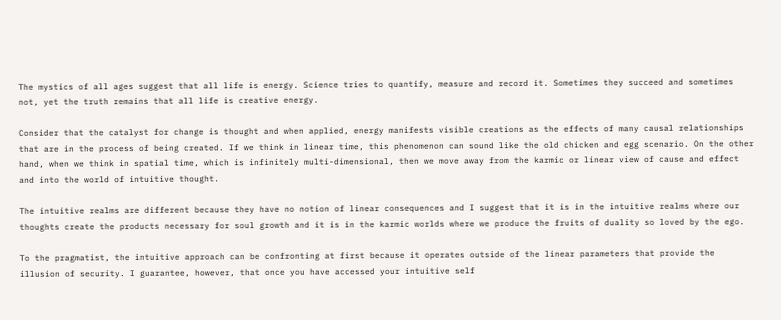The mystics of all ages suggest that all life is energy. Science tries to quantify, measure and record it. Sometimes they succeed and sometimes not, yet the truth remains that all life is creative energy.

Consider that the catalyst for change is thought and when applied, energy manifests visible creations as the effects of many causal relationships that are in the process of being created. If we think in linear time, this phenomenon can sound like the old chicken and egg scenario. On the other hand, when we think in spatial time, which is infinitely multi-dimensional, then we move away from the karmic or linear view of cause and effect and into the world of intuitive thought.

The intuitive realms are different because they have no notion of linear consequences and I suggest that it is in the intuitive realms where our thoughts create the products necessary for soul growth and it is in the karmic worlds where we produce the fruits of duality so loved by the ego.

To the pragmatist, the intuitive approach can be confronting at first because it operates outside of the linear parameters that provide the illusion of security. I guarantee, however, that once you have accessed your intuitive self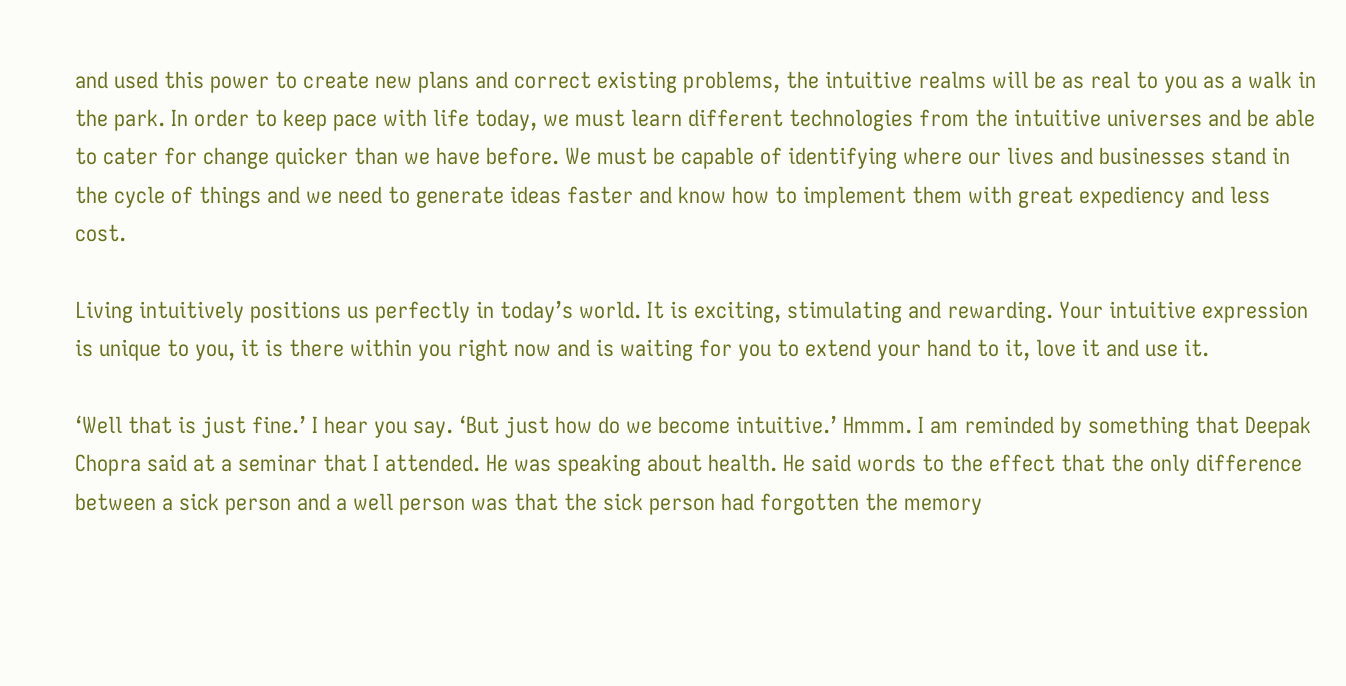and used this power to create new plans and correct existing problems, the intuitive realms will be as real to you as a walk in the park. In order to keep pace with life today, we must learn different technologies from the intuitive universes and be able to cater for change quicker than we have before. We must be capable of identifying where our lives and businesses stand in the cycle of things and we need to generate ideas faster and know how to implement them with great expediency and less cost.

Living intuitively positions us perfectly in today’s world. It is exciting, stimulating and rewarding. Your intuitive expression is unique to you, it is there within you right now and is waiting for you to extend your hand to it, love it and use it.

‘Well that is just fine.’ I hear you say. ‘But just how do we become intuitive.’ Hmmm. I am reminded by something that Deepak Chopra said at a seminar that I attended. He was speaking about health. He said words to the effect that the only difference between a sick person and a well person was that the sick person had forgotten the memory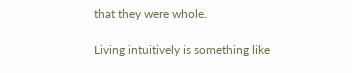that they were whole.

Living intuitively is something like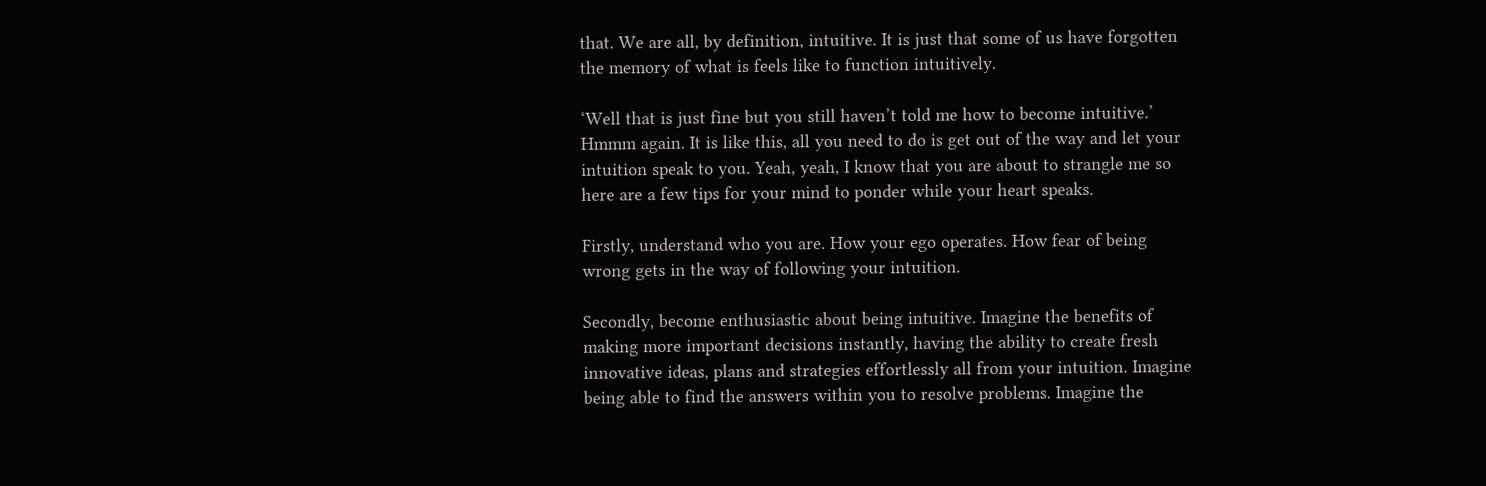that. We are all, by definition, intuitive. It is just that some of us have forgotten the memory of what is feels like to function intuitively.

‘Well that is just fine but you still haven’t told me how to become intuitive.’ Hmmm again. It is like this, all you need to do is get out of the way and let your intuition speak to you. Yeah, yeah, I know that you are about to strangle me so here are a few tips for your mind to ponder while your heart speaks.

Firstly, understand who you are. How your ego operates. How fear of being wrong gets in the way of following your intuition.

Secondly, become enthusiastic about being intuitive. Imagine the benefits of making more important decisions instantly, having the ability to create fresh innovative ideas, plans and strategies effortlessly all from your intuition. Imagine being able to find the answers within you to resolve problems. Imagine the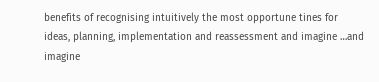benefits of recognising intuitively the most opportune tines for ideas, planning, implementation and reassessment and imagine …and imagine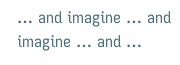… and imagine … and imagine … and …